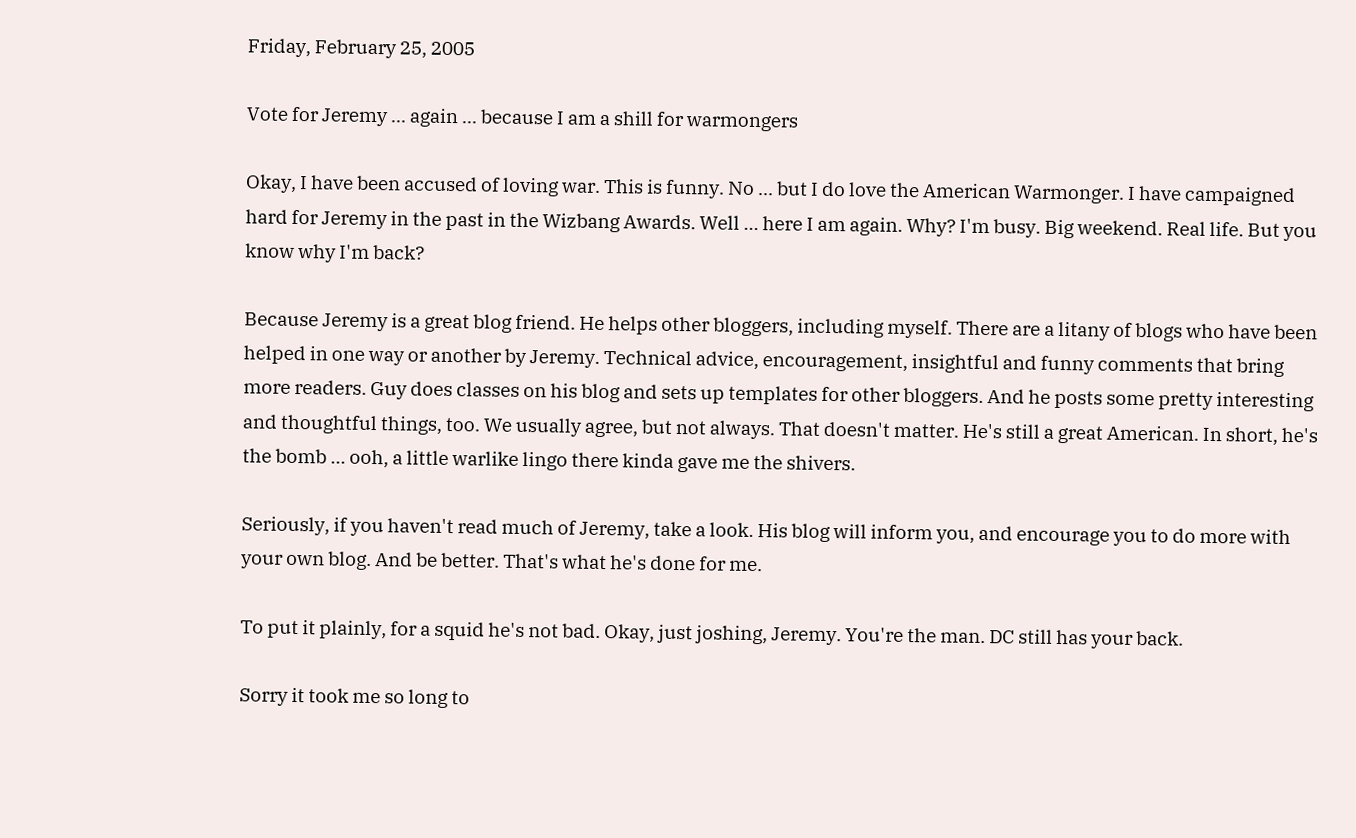Friday, February 25, 2005

Vote for Jeremy ... again ... because I am a shill for warmongers

Okay, I have been accused of loving war. This is funny. No ... but I do love the American Warmonger. I have campaigned hard for Jeremy in the past in the Wizbang Awards. Well ... here I am again. Why? I'm busy. Big weekend. Real life. But you know why I'm back?

Because Jeremy is a great blog friend. He helps other bloggers, including myself. There are a litany of blogs who have been helped in one way or another by Jeremy. Technical advice, encouragement, insightful and funny comments that bring more readers. Guy does classes on his blog and sets up templates for other bloggers. And he posts some pretty interesting and thoughtful things, too. We usually agree, but not always. That doesn't matter. He's still a great American. In short, he's the bomb ... ooh, a little warlike lingo there kinda gave me the shivers.

Seriously, if you haven't read much of Jeremy, take a look. His blog will inform you, and encourage you to do more with your own blog. And be better. That's what he's done for me.

To put it plainly, for a squid he's not bad. Okay, just joshing, Jeremy. You're the man. DC still has your back.

Sorry it took me so long to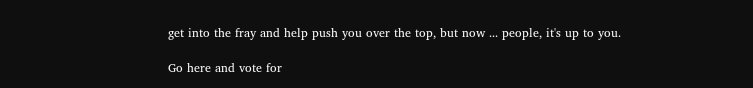get into the fray and help push you over the top, but now ... people, it's up to you.

Go here and vote for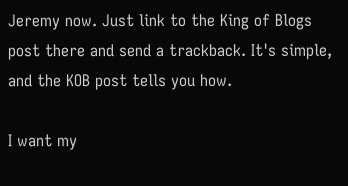Jeremy now. Just link to the King of Blogs post there and send a trackback. It's simple, and the KOB post tells you how.

I want my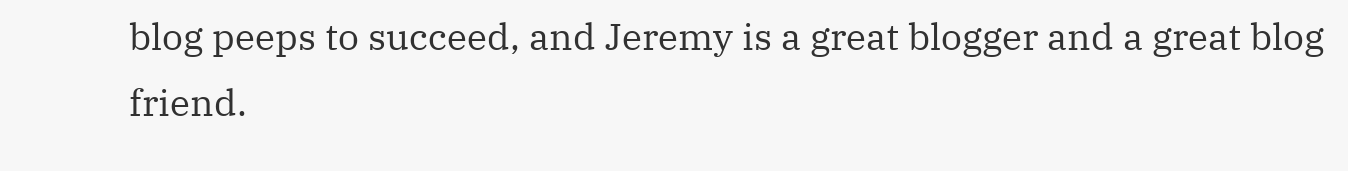blog peeps to succeed, and Jeremy is a great blogger and a great blog friend.